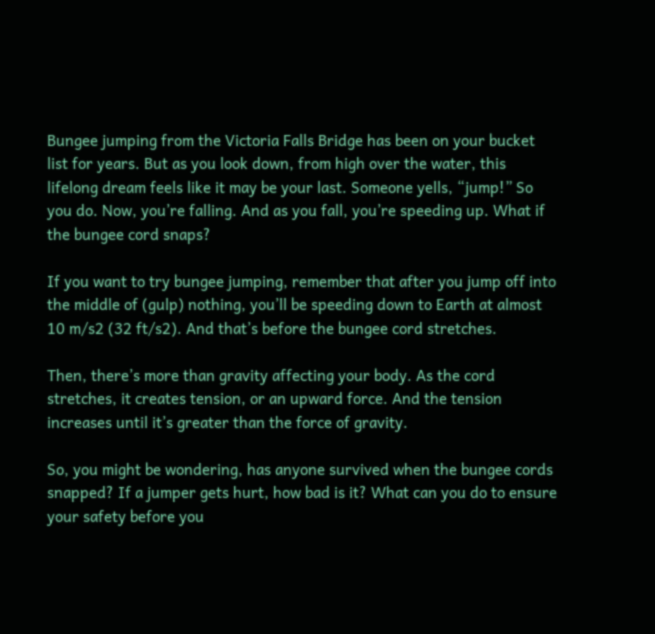Bungee jumping from the Victoria Falls Bridge has been on your bucket list for years. But as you look down, from high over the water, this lifelong dream feels like it may be your last. Someone yells, “jump!” So you do. Now, you’re falling. And as you fall, you’re speeding up. What if the bungee cord snaps?

If you want to try bungee jumping, remember that after you jump off into the middle of (gulp) nothing, you’ll be speeding down to Earth at almost 10 m/s2 (32 ft/s2). And that’s before the bungee cord stretches.

Then, there’s more than gravity affecting your body. As the cord stretches, it creates tension, or an upward force. And the tension increases until it’s greater than the force of gravity.

So, you might be wondering, has anyone survived when the bungee cords snapped? If a jumper gets hurt, how bad is it? What can you do to ensure your safety before you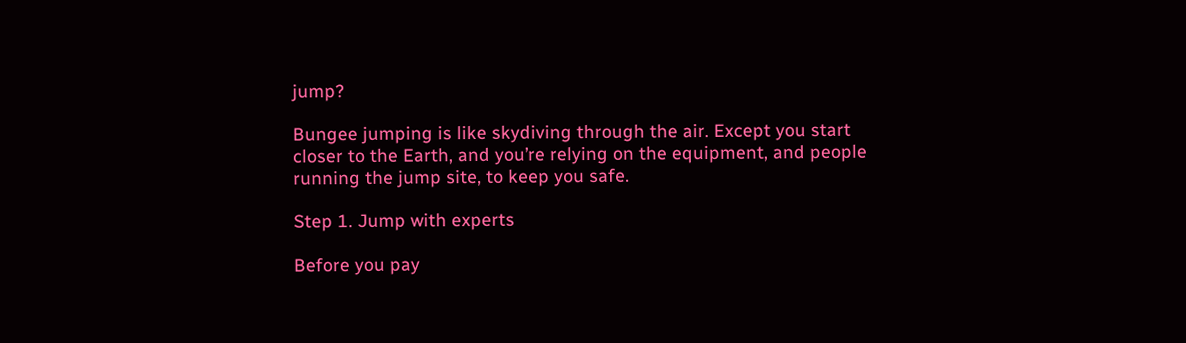jump?

Bungee jumping is like skydiving through the air. Except you start closer to the Earth, and you’re relying on the equipment, and people running the jump site, to keep you safe.

Step 1. Jump with experts

Before you pay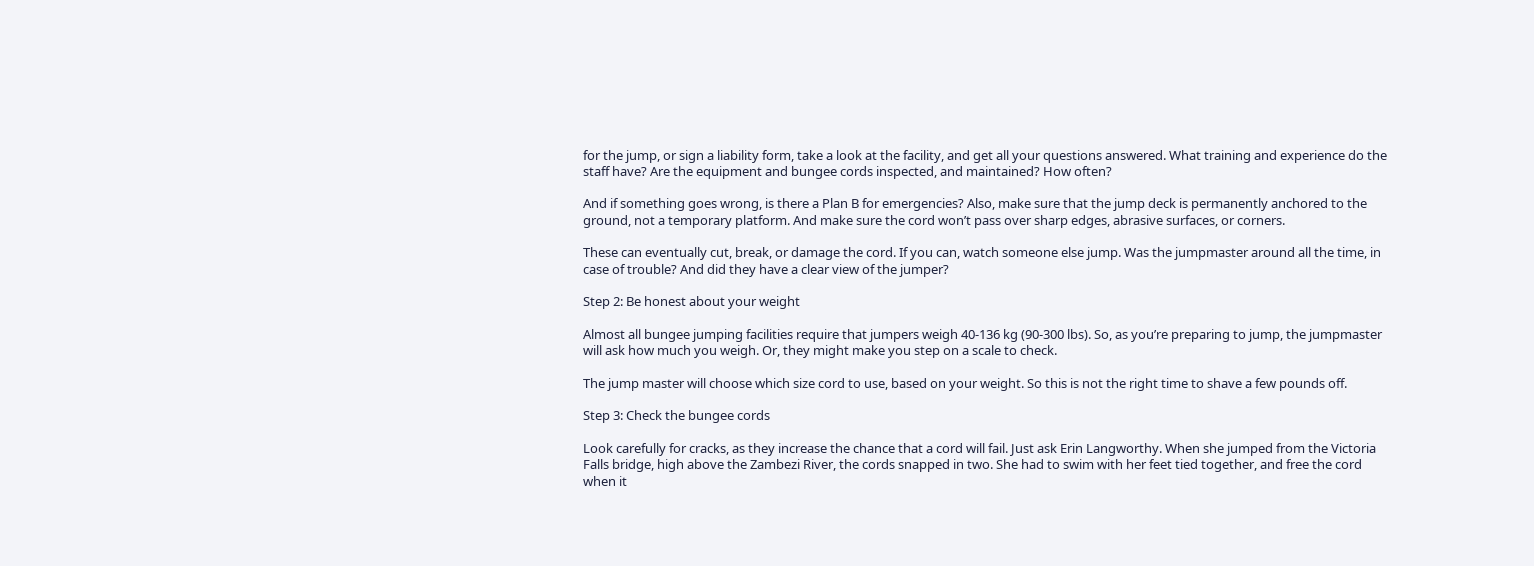for the jump, or sign a liability form, take a look at the facility, and get all your questions answered. What training and experience do the staff have? Are the equipment and bungee cords inspected, and maintained? How often?

And if something goes wrong, is there a Plan B for emergencies? Also, make sure that the jump deck is permanently anchored to the ground, not a temporary platform. And make sure the cord won’t pass over sharp edges, abrasive surfaces, or corners.

These can eventually cut, break, or damage the cord. If you can, watch someone else jump. Was the jumpmaster around all the time, in case of trouble? And did they have a clear view of the jumper?

Step 2: Be honest about your weight

Almost all bungee jumping facilities require that jumpers weigh 40-136 kg (90-300 lbs). So, as you’re preparing to jump, the jumpmaster will ask how much you weigh. Or, they might make you step on a scale to check.

The jump master will choose which size cord to use, based on your weight. So this is not the right time to shave a few pounds off.

Step 3: Check the bungee cords

Look carefully for cracks, as they increase the chance that a cord will fail. Just ask Erin Langworthy. When she jumped from the Victoria Falls bridge, high above the Zambezi River, the cords snapped in two. She had to swim with her feet tied together, and free the cord when it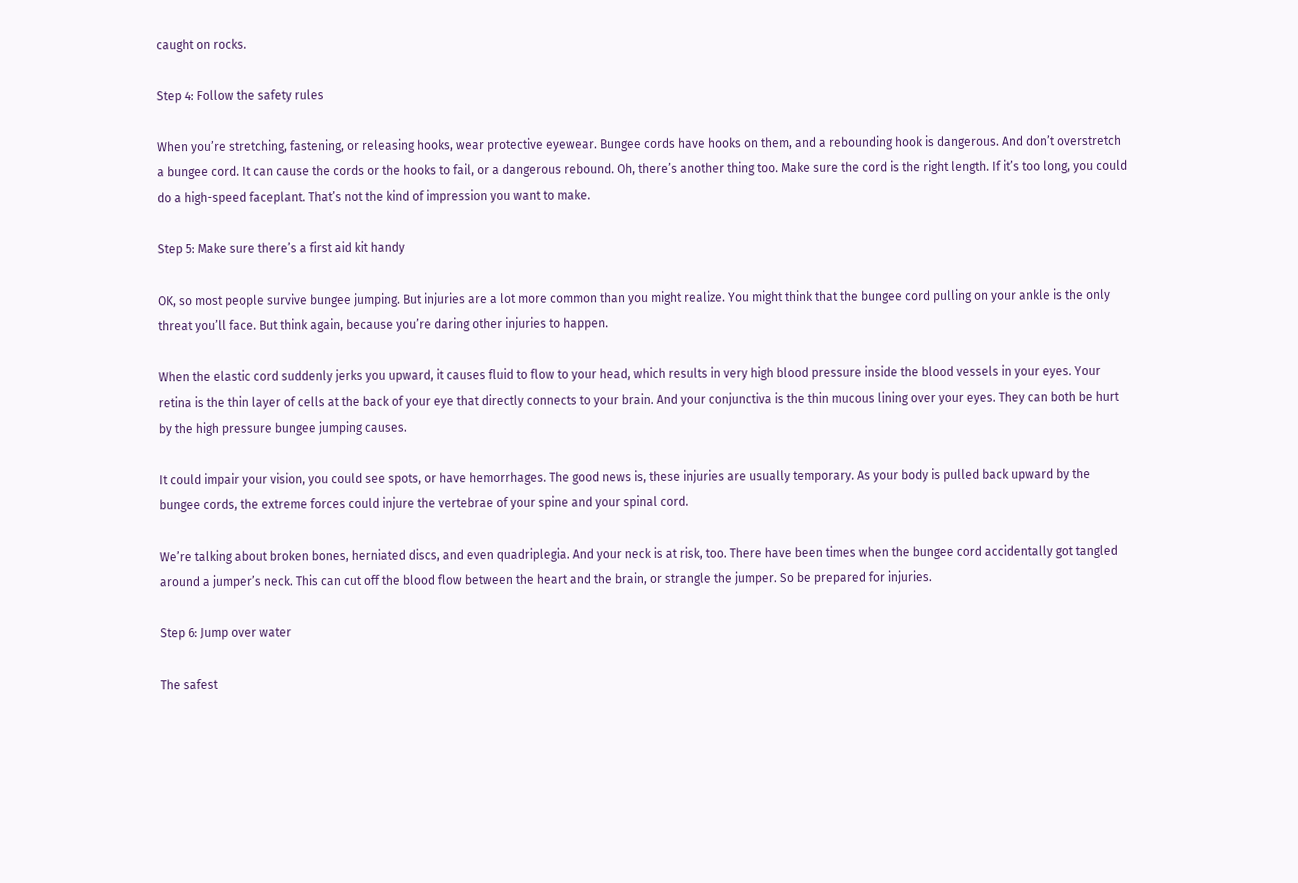caught on rocks.

Step 4: Follow the safety rules

When you’re stretching, fastening, or releasing hooks, wear protective eyewear. Bungee cords have hooks on them, and a rebounding hook is dangerous. And don’t overstretch a bungee cord. It can cause the cords or the hooks to fail, or a dangerous rebound. Oh, there’s another thing too. Make sure the cord is the right length. If it’s too long, you could do a high-speed faceplant. That’s not the kind of impression you want to make.

Step 5: Make sure there’s a first aid kit handy

OK, so most people survive bungee jumping. But injuries are a lot more common than you might realize. You might think that the bungee cord pulling on your ankle is the only threat you’ll face. But think again, because you’re daring other injuries to happen.

When the elastic cord suddenly jerks you upward, it causes fluid to flow to your head, which results in very high blood pressure inside the blood vessels in your eyes. Your retina is the thin layer of cells at the back of your eye that directly connects to your brain. And your conjunctiva is the thin mucous lining over your eyes. They can both be hurt by the high pressure bungee jumping causes.

It could impair your vision, you could see spots, or have hemorrhages. The good news is, these injuries are usually temporary. As your body is pulled back upward by the bungee cords, the extreme forces could injure the vertebrae of your spine and your spinal cord.

We’re talking about broken bones, herniated discs, and even quadriplegia. And your neck is at risk, too. There have been times when the bungee cord accidentally got tangled around a jumper’s neck. This can cut off the blood flow between the heart and the brain, or strangle the jumper. So be prepared for injuries.

Step 6: Jump over water

The safest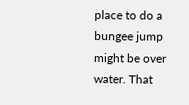place to do a bungee jump might be over water. That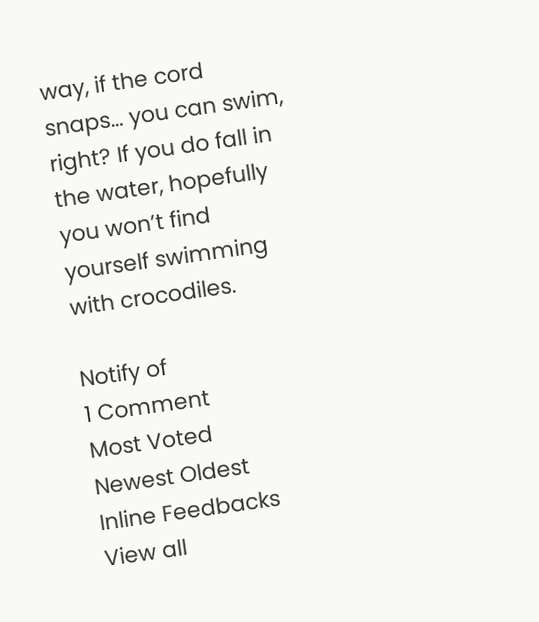way, if the cord snaps… you can swim, right? If you do fall in the water, hopefully you won’t find yourself swimming with crocodiles.

Notify of
1 Comment
Most Voted
Newest Oldest
Inline Feedbacks
View all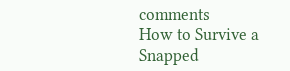comments
How to Survive a Snapped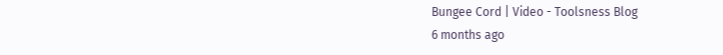Bungee Cord | Video - Toolsness Blog
6 months ago